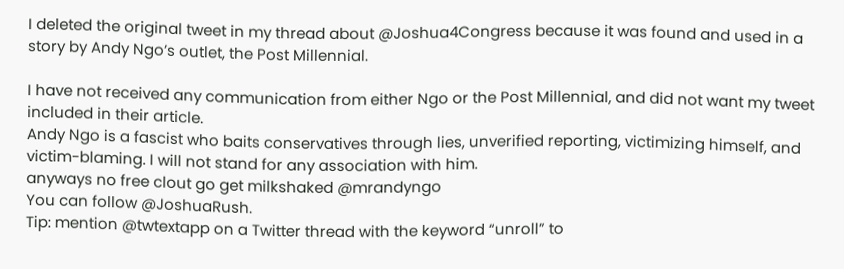I deleted the original tweet in my thread about @Joshua4Congress because it was found and used in a story by Andy Ngo’s outlet, the Post Millennial.

I have not received any communication from either Ngo or the Post Millennial, and did not want my tweet included in their article.
Andy Ngo is a fascist who baits conservatives through lies, unverified reporting, victimizing himself, and victim-blaming. I will not stand for any association with him.
anyways no free clout go get milkshaked @mrandyngo
You can follow @JoshuaRush.
Tip: mention @twtextapp on a Twitter thread with the keyword “unroll” to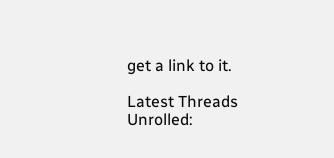get a link to it.

Latest Threads Unrolled: